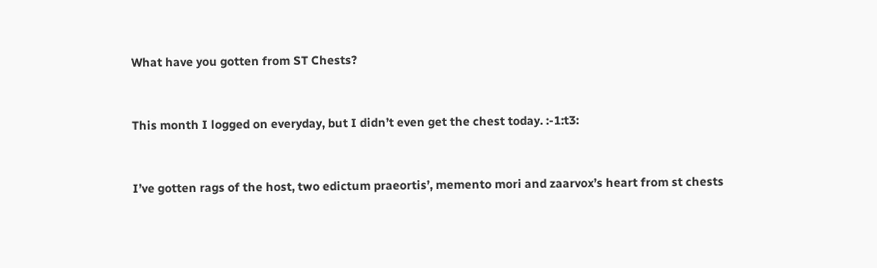What have you gotten from ST Chests?


This month I logged on everyday, but I didn’t even get the chest today. :-1:t3:


I’ve gotten rags of the host, two edictum praeortis’, memento mori and zaarvox’s heart from st chests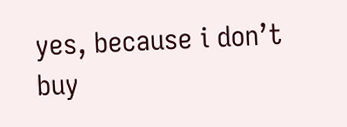yes, because i don’t buy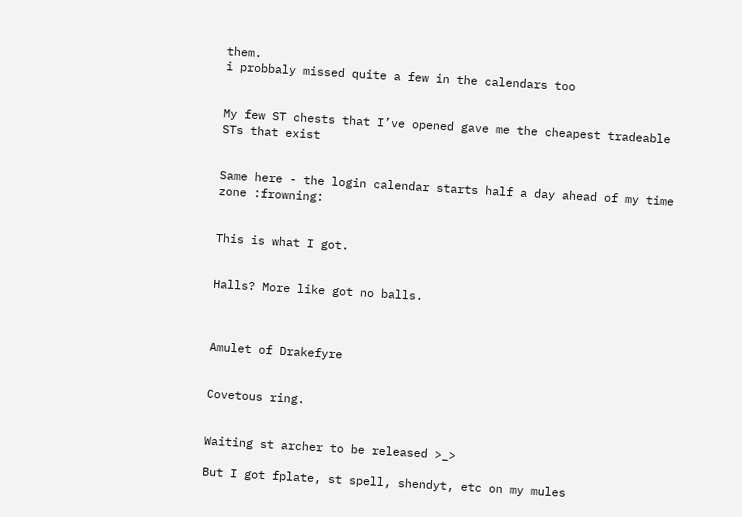them.
i probbaly missed quite a few in the calendars too


My few ST chests that I’ve opened gave me the cheapest tradeable STs that exist


Same here - the login calendar starts half a day ahead of my time zone :frowning:


This is what I got.


Halls? More like got no balls.



Amulet of Drakefyre


Covetous ring.


Waiting st archer to be released >_>

But I got fplate, st spell, shendyt, etc on my mules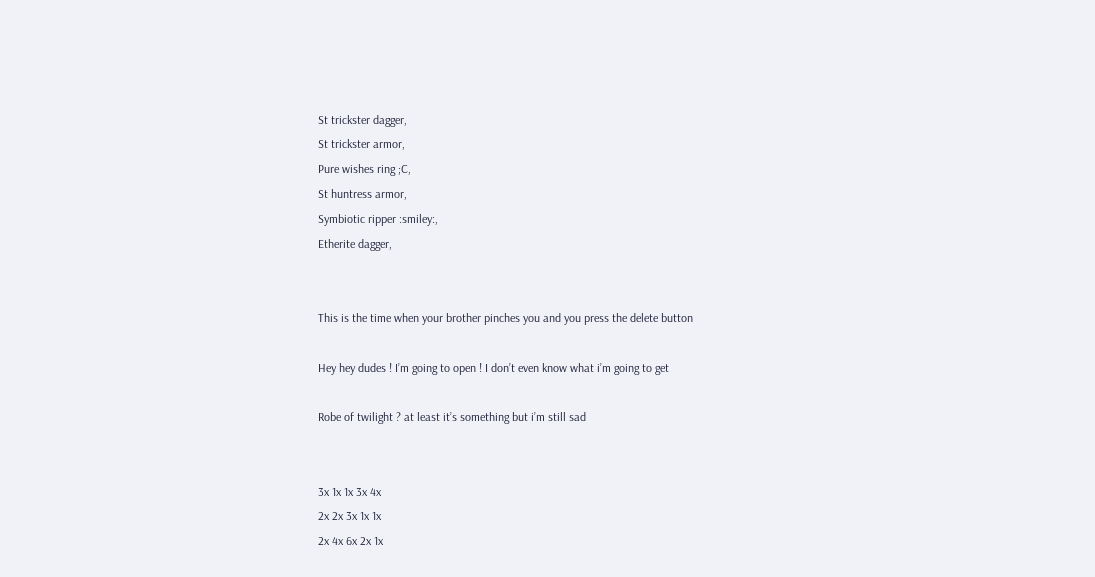St trickster dagger,
St trickster armor,
Pure wishes ring ;C,
St huntress armor,
Symbiotic ripper :smiley:,
Etherite dagger,


This is the time when your brother pinches you and you press the delete button

Hey hey dudes ! I’m going to open ! I don’t even know what i’m going to get

Robe of twilight ? at least it’s something but i’m still sad


3x 1x 1x 3x 4x
2x 2x 3x 1x 1x
2x 4x 6x 2x 1x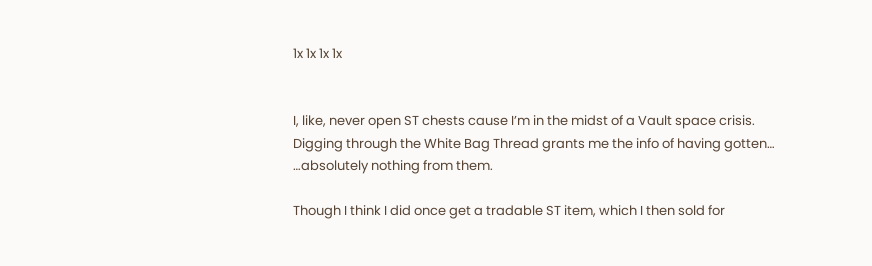1x 1x 1x 1x


I, like, never open ST chests cause I’m in the midst of a Vault space crisis.
Digging through the White Bag Thread grants me the info of having gotten…
…absolutely nothing from them.

Though I think I did once get a tradable ST item, which I then sold for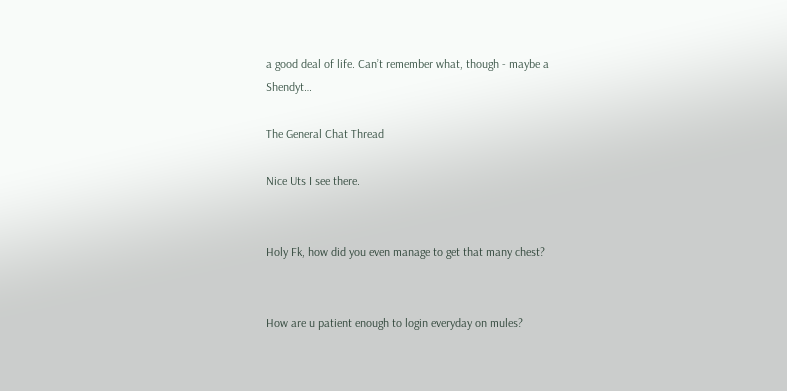a good deal of life. Can’t remember what, though - maybe a Shendyt…

The General Chat Thread

Nice Uts I see there.


Holy Fk, how did you even manage to get that many chest?


How are u patient enough to login everyday on mules?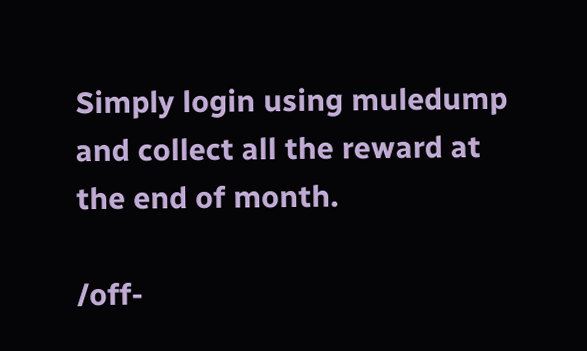Simply login using muledump and collect all the reward at the end of month.

/off-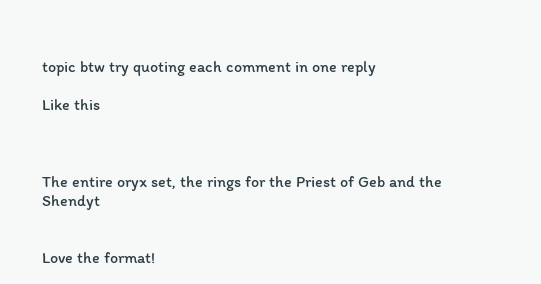topic btw try quoting each comment in one reply

Like this



The entire oryx set, the rings for the Priest of Geb and the Shendyt


Love the format!